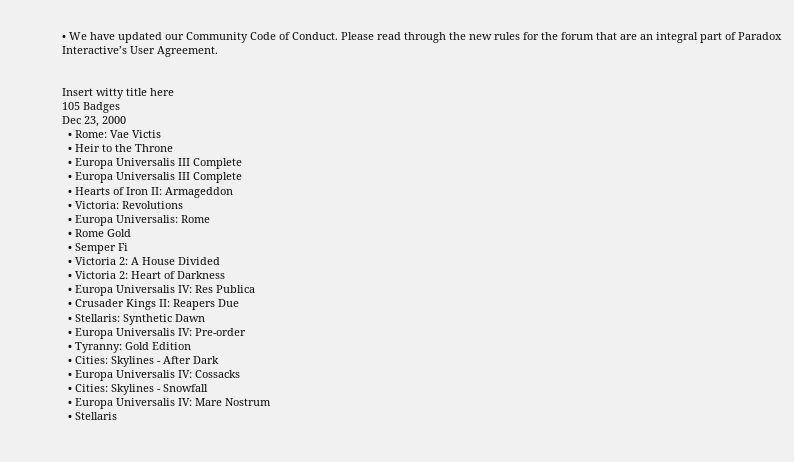• We have updated our Community Code of Conduct. Please read through the new rules for the forum that are an integral part of Paradox Interactive’s User Agreement.


Insert witty title here
105 Badges
Dec 23, 2000
  • Rome: Vae Victis
  • Heir to the Throne
  • Europa Universalis III Complete
  • Europa Universalis III Complete
  • Hearts of Iron II: Armageddon
  • Victoria: Revolutions
  • Europa Universalis: Rome
  • Rome Gold
  • Semper Fi
  • Victoria 2: A House Divided
  • Victoria 2: Heart of Darkness
  • Europa Universalis IV: Res Publica
  • Crusader Kings II: Reapers Due
  • Stellaris: Synthetic Dawn
  • Europa Universalis IV: Pre-order
  • Tyranny: Gold Edition
  • Cities: Skylines - After Dark
  • Europa Universalis IV: Cossacks
  • Cities: Skylines - Snowfall
  • Europa Universalis IV: Mare Nostrum
  • Stellaris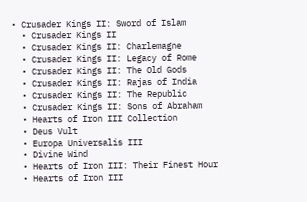• Crusader Kings II: Sword of Islam
  • Crusader Kings II
  • Crusader Kings II: Charlemagne
  • Crusader Kings II: Legacy of Rome
  • Crusader Kings II: The Old Gods
  • Crusader Kings II: Rajas of India
  • Crusader Kings II: The Republic
  • Crusader Kings II: Sons of Abraham
  • Hearts of Iron III Collection
  • Deus Vult
  • Europa Universalis III
  • Divine Wind
  • Hearts of Iron III: Their Finest Hour
  • Hearts of Iron III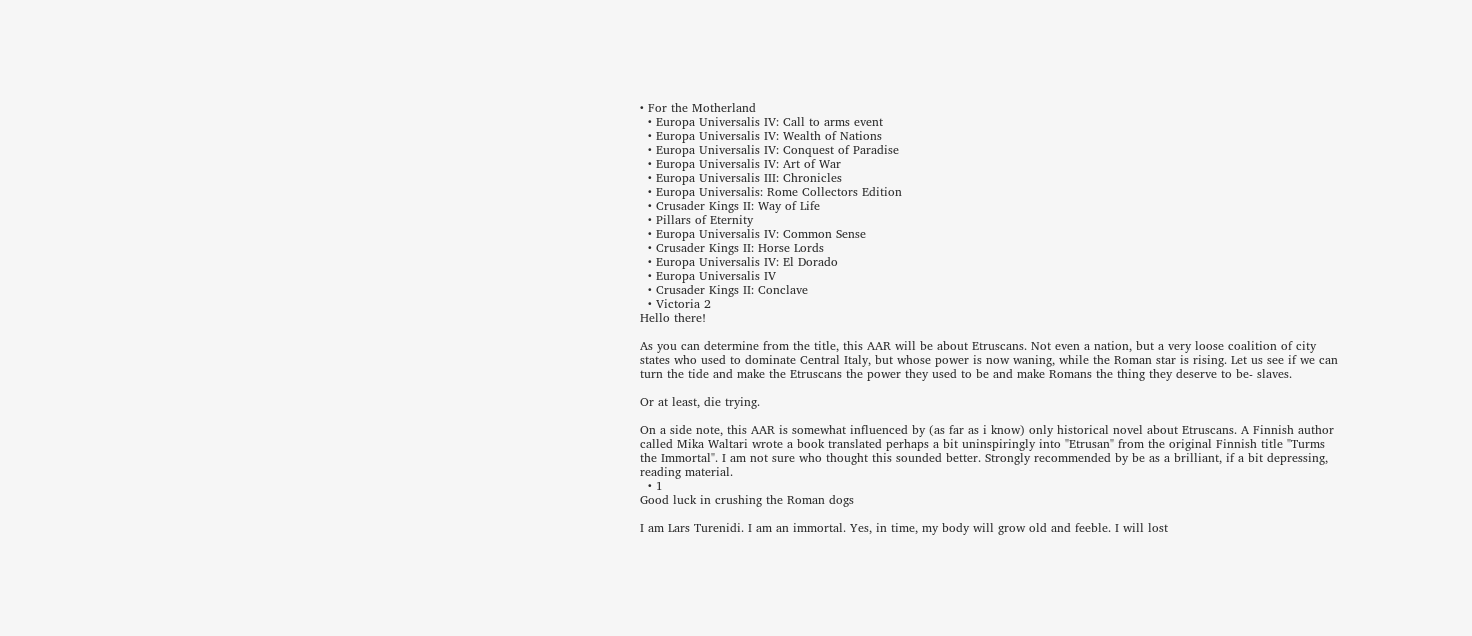• For the Motherland
  • Europa Universalis IV: Call to arms event
  • Europa Universalis IV: Wealth of Nations
  • Europa Universalis IV: Conquest of Paradise
  • Europa Universalis IV: Art of War
  • Europa Universalis III: Chronicles
  • Europa Universalis: Rome Collectors Edition
  • Crusader Kings II: Way of Life
  • Pillars of Eternity
  • Europa Universalis IV: Common Sense
  • Crusader Kings II: Horse Lords
  • Europa Universalis IV: El Dorado
  • Europa Universalis IV
  • Crusader Kings II: Conclave
  • Victoria 2
Hello there!

As you can determine from the title, this AAR will be about Etruscans. Not even a nation, but a very loose coalition of city states who used to dominate Central Italy, but whose power is now waning, while the Roman star is rising. Let us see if we can turn the tide and make the Etruscans the power they used to be and make Romans the thing they deserve to be- slaves.

Or at least, die trying.

On a side note, this AAR is somewhat influenced by (as far as i know) only historical novel about Etruscans. A Finnish author called Mika Waltari wrote a book translated perhaps a bit uninspiringly into "Etrusan" from the original Finnish title "Turms the Immortal". I am not sure who thought this sounded better. Strongly recommended by be as a brilliant, if a bit depressing, reading material.
  • 1
Good luck in crushing the Roman dogs

I am Lars Turenidi. I am an immortal. Yes, in time, my body will grow old and feeble. I will lost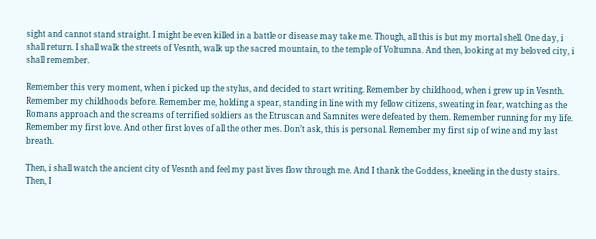sight and cannot stand straight. I might be even killed in a battle or disease may take me. Though, all this is but my mortal shell. One day, i shall return. I shall walk the streets of Vesnth, walk up the sacred mountain, to the temple of Voltumna. And then, looking at my beloved city, i shall remember.

Remember this very moment, when i picked up the stylus, and decided to start writing. Remember by childhood, when i grew up in Vesnth. Remember my childhoods before. Remember me, holding a spear, standing in line with my fellow citizens, sweating in fear, watching as the Romans approach and the screams of terrified soldiers as the Etruscan and Samnites were defeated by them. Remember running for my life. Remember my first love. And other first loves of all the other mes. Don’t ask, this is personal. Remember my first sip of wine and my last breath.

Then, i shall watch the ancient city of Vesnth and feel my past lives flow through me. And I thank the Goddess, kneeling in the dusty stairs. Then, I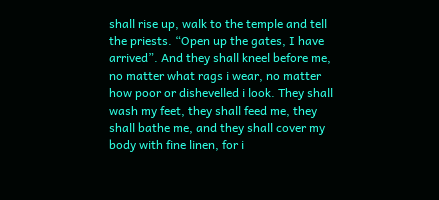shall rise up, walk to the temple and tell the priests. “Open up the gates, I have arrived”. And they shall kneel before me, no matter what rags i wear, no matter how poor or dishevelled i look. They shall wash my feet, they shall feed me, they shall bathe me, and they shall cover my body with fine linen, for i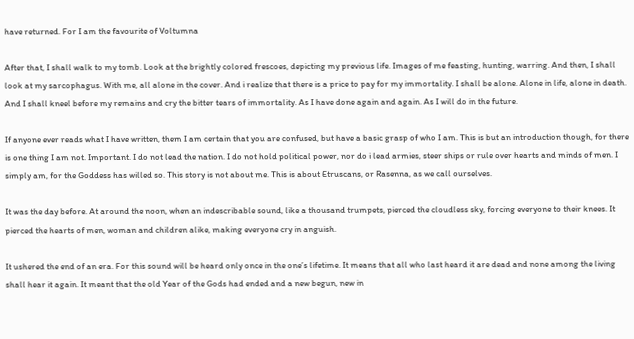have returned. For I am the favourite of Voltumna

After that, I shall walk to my tomb. Look at the brightly colored frescoes, depicting my previous life. Images of me feasting, hunting, warring. And then, I shall look at my sarcophagus. With me, all alone in the cover. And i realize that there is a price to pay for my immortality. I shall be alone. Alone in life, alone in death. And I shall kneel before my remains and cry the bitter tears of immortality. As I have done again and again. As I will do in the future.

If anyone ever reads what I have written, them I am certain that you are confused, but have a basic grasp of who I am. This is but an introduction though, for there is one thing I am not. Important. I do not lead the nation. I do not hold political power, nor do i lead armies, steer ships or rule over hearts and minds of men. I simply am, for the Goddess has willed so. This story is not about me. This is about Etruscans, or Rasenna, as we call ourselves.

It was the day before. At around the noon, when an indescribable sound, like a thousand trumpets, pierced the cloudless sky, forcing everyone to their knees. It pierced the hearts of men, woman and children alike, making everyone cry in anguish.

It ushered the end of an era. For this sound will be heard only once in the one’s lifetime. It means that all who last heard it are dead and none among the living shall hear it again. It meant that the old Year of the Gods had ended and a new begun, new in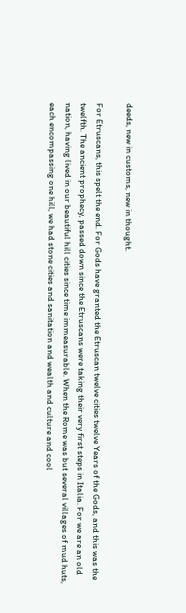deeds, new in customs, new in thought.

For Etruscans, this spelt the end. For Gods have granted the Etruscan twelve cities twelve Years of the Gods, and this was the twelfth. The ancient prophecy, passed down since the Etruscans were taking their very first steps in Italia. For we are an old nation, having lived in our beautiful hill cities since time immeasurable. When the Rome was but several villages of mud huts, each encompassing one hill, we had stone cities and sanitation and wealth and culture and cool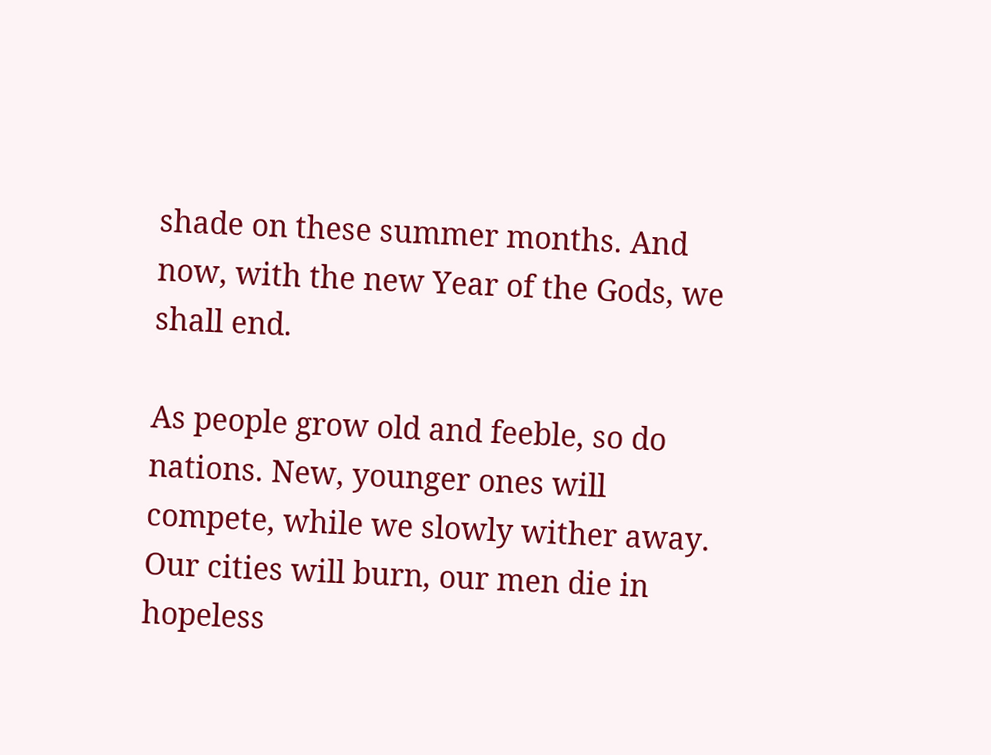shade on these summer months. And now, with the new Year of the Gods, we shall end.

As people grow old and feeble, so do nations. New, younger ones will compete, while we slowly wither away. Our cities will burn, our men die in hopeless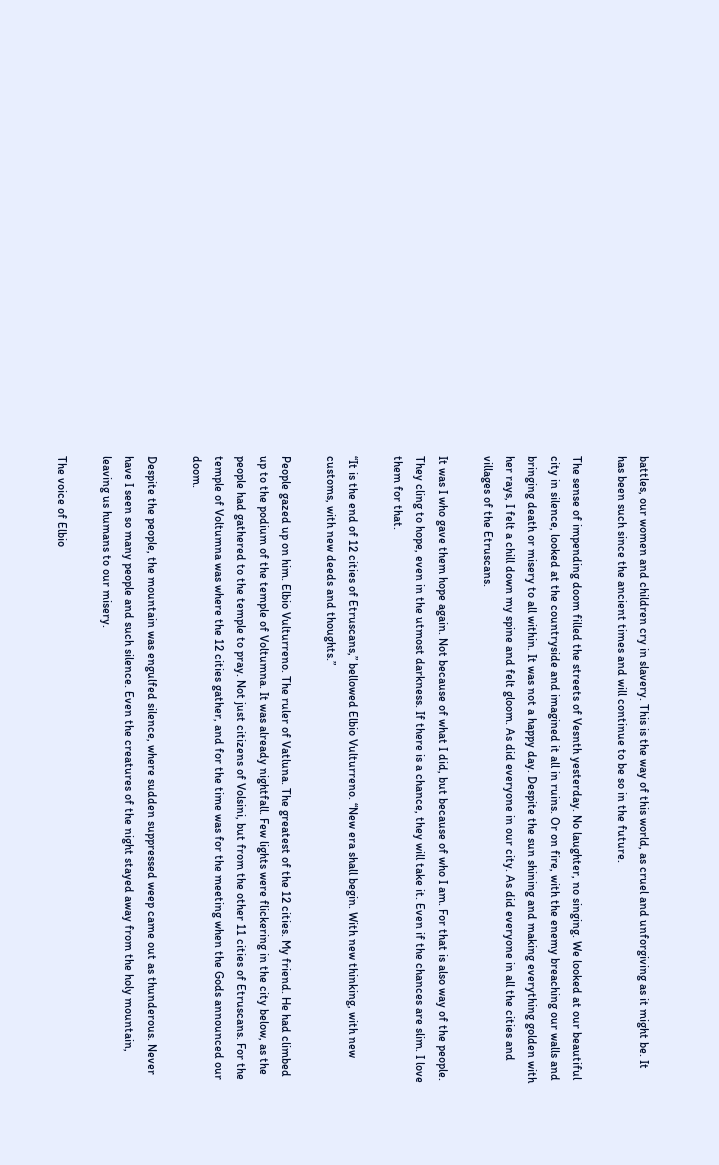battles, our women and children cry in slavery. This is the way of this world, as cruel and unforgiving as it might be. It has been such since the ancient times and will continue to be so in the future.

The sense of impending doom filled the streets of Vesnth yesterday. No laughter, no singing. We looked at our beautiful city in silence, looked at the countryside and imagined it all in ruins. Or on fire, with the enemy breaching our walls and bringing death or misery to all within. It was not a happy day. Despite the sun shining and making everything golden with her rays, I felt a chill down my spine and felt gloom. As did everyone in our city. As did everyone in all the cities and villages of the Etruscans.

It was I who gave them hope again. Not because of what I did, but because of who I am. For that is also way of the people. They cling to hope, even in the utmost darkness. If there is a chance, they will take it. Even if the chances are slim. I love them for that.

“It is the end of 12 cities of Etruscans,” bellowed Elbio Vulturreno. “New era shall begin. With new thinking, with new customs, with new deeds and thoughts.”

People gazed up on him. Elbio Vulturreno. The ruler of Vatluna. The greatest of the 12 cities. My friend. He had climbed up to the podium of the temple of Voltumna. It was already nightfall. Few lights were flickering in the city below, as the people had gathered to the temple to pray. Not just citizens of Volsini, but from the other 11 cities of Etruscans. For the temple of Voltumna was where the 12 cities gather, and for the time was for the meeting when the Gods announced our doom.

Despite the people, the mountain was engulfed silence, where sudden suppressed weep came out as thunderous. Never have I seen so many people and such silence. Even the creatures of the night stayed away from the holy mountain, leaving us humans to our misery.

The voice of Elbio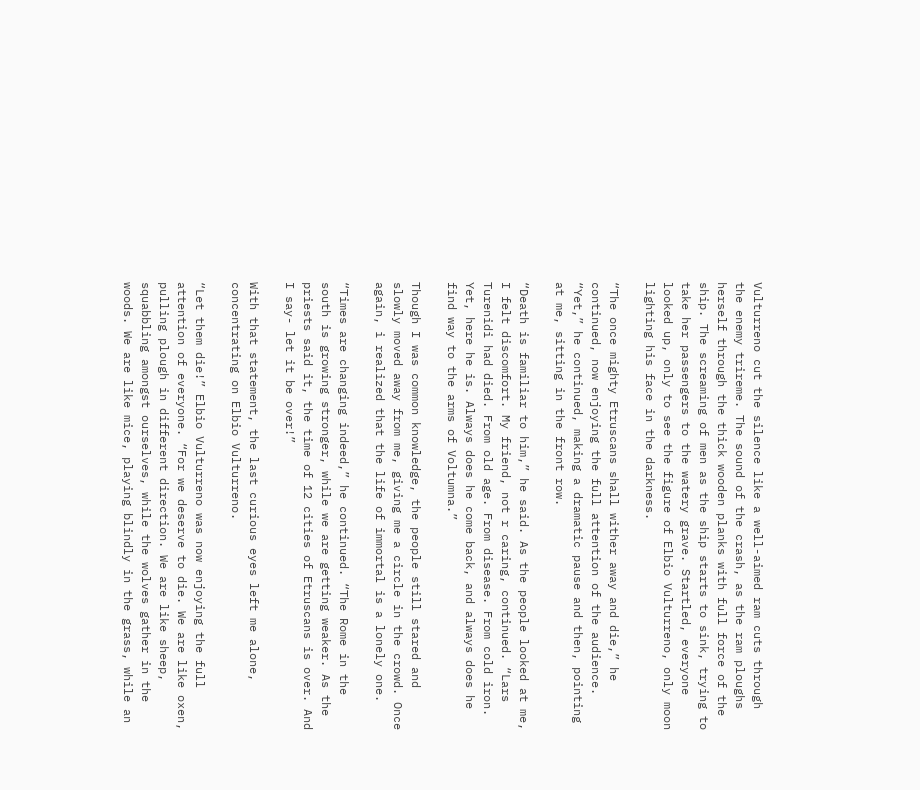Vulturreno cut the silence like a well-aimed ram cuts through the enemy trireme. The sound of the crash, as the ram ploughs herself through the thick wooden planks with full force of the ship. The screaming of men as the ship starts to sink, trying to take her passengers to the watery grave. Startled, everyone looked up, only to see the figure of Elbio Vulturreno, only moon lighting his face in the darkness.

“The once mighty Etruscans shall wither away and die,” he continued, now enjoying the full attention of the audience. “Yet,” he continued, making a dramatic pause and then, pointing at me, sitting in the front row.

“Death is familiar to him,” he said. As the people looked at me, I felt discomfort. My friend, not r caring, continued. “Lars Turenidi had died. From old age. From disease. From cold iron. Yet, here he is. Always does he come back, and always does he find way to the arms of Voltumna.”

Though I was common knowledge, the people still stared and slowly moved away from me, giving me a circle in the crowd. Once again, i realized that the life of immortal is a lonely one.

“Times are changing indeed,” he continued. “The Rome in the south is growing stronger, while we are getting weaker. As the priests said it, the time of 12 cities of Etruscans is over. And I say- let it be over!”

With that statement, the last curious eyes left me alone, concentrating on Elbio Vulturreno.

“Let them die!” Elbio Vulturreno was now enjoying the full attention of everyone. “For we deserve to die. We are like oxen, pulling plough in different direction. We are like sheep, squabbling amongst ourselves, while the wolves gather in the woods. We are like mice, playing blindly in the grass, while an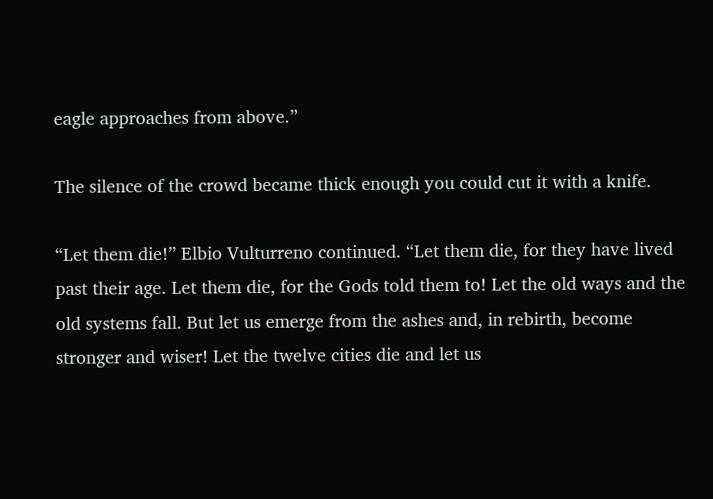eagle approaches from above.”

The silence of the crowd became thick enough you could cut it with a knife.

“Let them die!” Elbio Vulturreno continued. “Let them die, for they have lived past their age. Let them die, for the Gods told them to! Let the old ways and the old systems fall. But let us emerge from the ashes and, in rebirth, become stronger and wiser! Let the twelve cities die and let us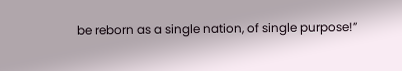be reborn as a single nation, of single purpose!”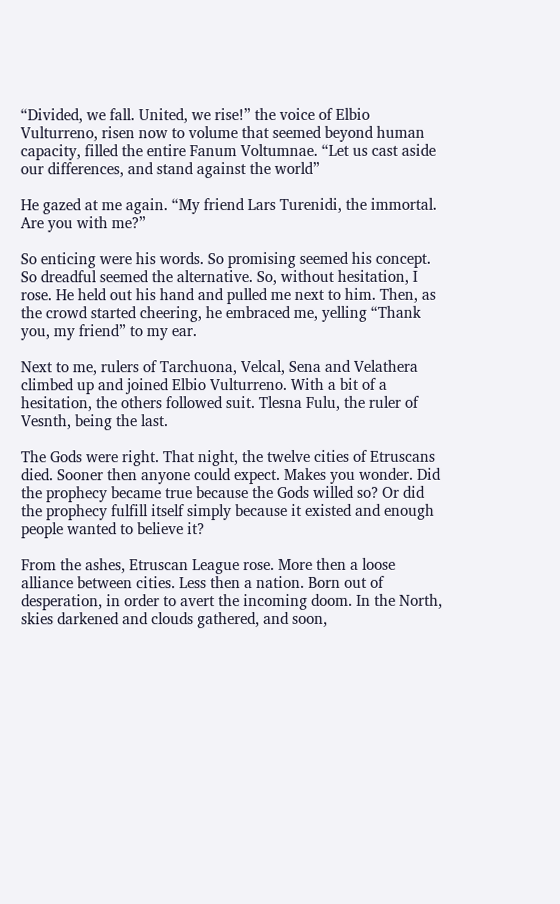“Divided, we fall. United, we rise!” the voice of Elbio Vulturreno, risen now to volume that seemed beyond human capacity, filled the entire Fanum Voltumnae. “Let us cast aside our differences, and stand against the world”

He gazed at me again. “My friend Lars Turenidi, the immortal. Are you with me?”

So enticing were his words. So promising seemed his concept. So dreadful seemed the alternative. So, without hesitation, I rose. He held out his hand and pulled me next to him. Then, as the crowd started cheering, he embraced me, yelling “Thank you, my friend” to my ear.

Next to me, rulers of Tarchuona, Velcal, Sena and Velathera climbed up and joined Elbio Vulturreno. With a bit of a hesitation, the others followed suit. Tlesna Fulu, the ruler of Vesnth, being the last.

The Gods were right. That night, the twelve cities of Etruscans died. Sooner then anyone could expect. Makes you wonder. Did the prophecy became true because the Gods willed so? Or did the prophecy fulfill itself simply because it existed and enough people wanted to believe it?

From the ashes, Etruscan League rose. More then a loose alliance between cities. Less then a nation. Born out of desperation, in order to avert the incoming doom. In the North, skies darkened and clouds gathered, and soon,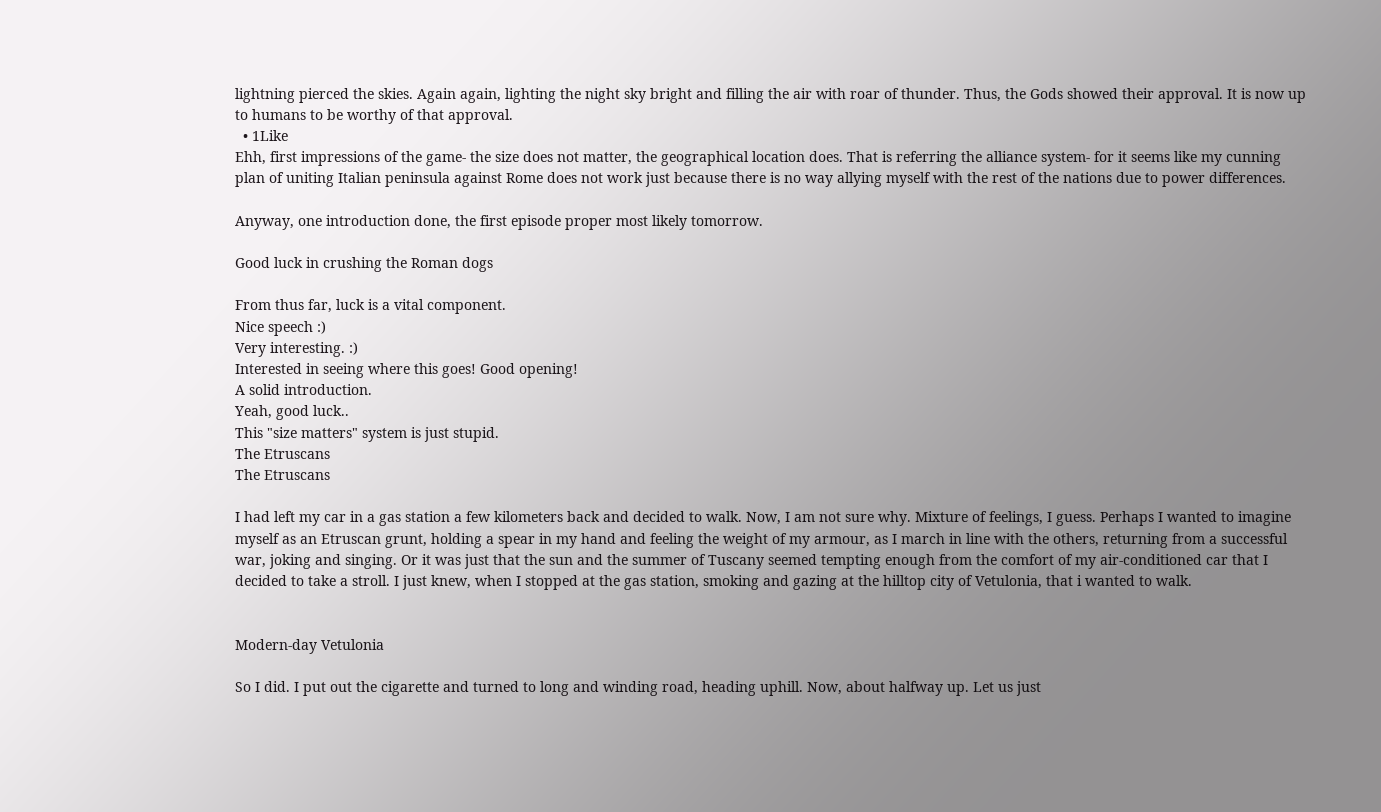lightning pierced the skies. Again again, lighting the night sky bright and filling the air with roar of thunder. Thus, the Gods showed their approval. It is now up to humans to be worthy of that approval.
  • 1Like
Ehh, first impressions of the game- the size does not matter, the geographical location does. That is referring the alliance system- for it seems like my cunning plan of uniting Italian peninsula against Rome does not work just because there is no way allying myself with the rest of the nations due to power differences.

Anyway, one introduction done, the first episode proper most likely tomorrow.

Good luck in crushing the Roman dogs

From thus far, luck is a vital component.
Nice speech :)
Very interesting. :)
Interested in seeing where this goes! Good opening!
A solid introduction.
Yeah, good luck..
This "size matters" system is just stupid.
The Etruscans
The Etruscans

I had left my car in a gas station a few kilometers back and decided to walk. Now, I am not sure why. Mixture of feelings, I guess. Perhaps I wanted to imagine myself as an Etruscan grunt, holding a spear in my hand and feeling the weight of my armour, as I march in line with the others, returning from a successful war, joking and singing. Or it was just that the sun and the summer of Tuscany seemed tempting enough from the comfort of my air-conditioned car that I decided to take a stroll. I just knew, when I stopped at the gas station, smoking and gazing at the hilltop city of Vetulonia, that i wanted to walk.


Modern-day Vetulonia

So I did. I put out the cigarette and turned to long and winding road, heading uphill. Now, about halfway up. Let us just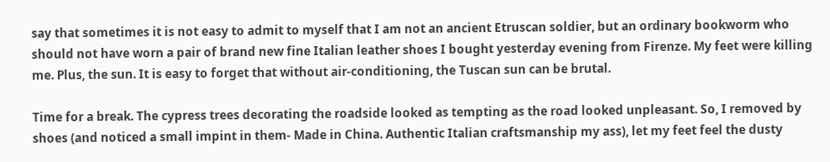say that sometimes it is not easy to admit to myself that I am not an ancient Etruscan soldier, but an ordinary bookworm who should not have worn a pair of brand new fine Italian leather shoes I bought yesterday evening from Firenze. My feet were killing me. Plus, the sun. It is easy to forget that without air-conditioning, the Tuscan sun can be brutal.

Time for a break. The cypress trees decorating the roadside looked as tempting as the road looked unpleasant. So, I removed by shoes (and noticed a small impint in them- Made in China. Authentic Italian craftsmanship my ass), let my feet feel the dusty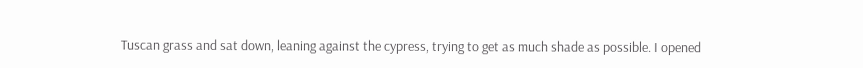Tuscan grass and sat down, leaning against the cypress, trying to get as much shade as possible. I opened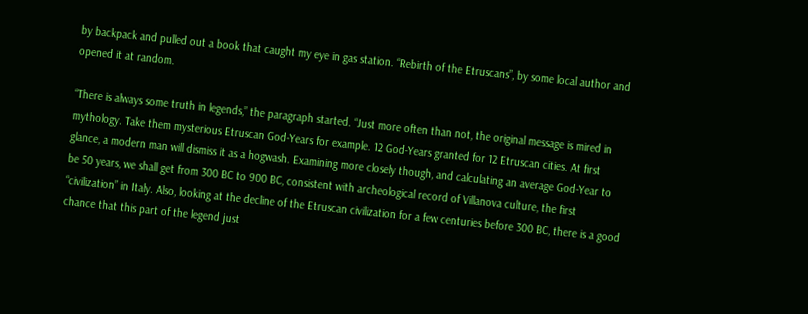by backpack and pulled out a book that caught my eye in gas station. “Rebirth of the Etruscans”, by some local author and opened it at random.

“There is always some truth in legends,” the paragraph started. “Just more often than not, the original message is mired in mythology. Take them mysterious Etruscan God-Years for example. 12 God-Years granted for 12 Etruscan cities. At first glance, a modern man will dismiss it as a hogwash. Examining more closely though, and calculating an average God-Year to be 50 years, we shall get from 300 BC to 900 BC, consistent with archeological record of Villanova culture, the first “civilization” in Italy. Also, looking at the decline of the Etruscan civilization for a few centuries before 300 BC, there is a good chance that this part of the legend just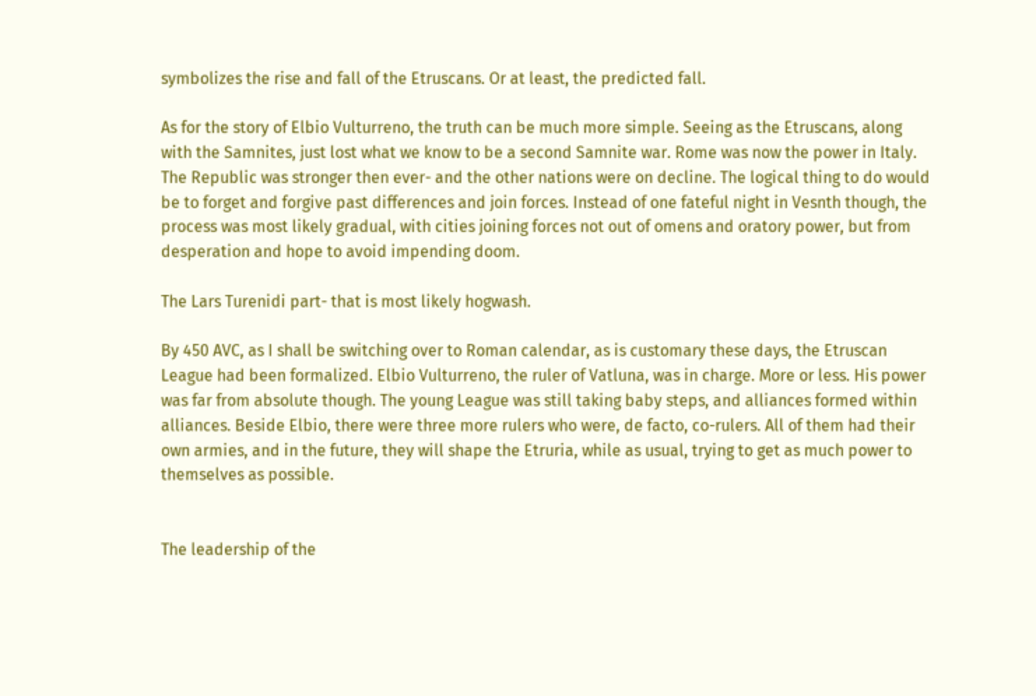symbolizes the rise and fall of the Etruscans. Or at least, the predicted fall.

As for the story of Elbio Vulturreno, the truth can be much more simple. Seeing as the Etruscans, along with the Samnites, just lost what we know to be a second Samnite war. Rome was now the power in Italy. The Republic was stronger then ever- and the other nations were on decline. The logical thing to do would be to forget and forgive past differences and join forces. Instead of one fateful night in Vesnth though, the process was most likely gradual, with cities joining forces not out of omens and oratory power, but from desperation and hope to avoid impending doom.

The Lars Turenidi part- that is most likely hogwash.

By 450 AVC, as I shall be switching over to Roman calendar, as is customary these days, the Etruscan League had been formalized. Elbio Vulturreno, the ruler of Vatluna, was in charge. More or less. His power was far from absolute though. The young League was still taking baby steps, and alliances formed within alliances. Beside Elbio, there were three more rulers who were, de facto, co-rulers. All of them had their own armies, and in the future, they will shape the Etruria, while as usual, trying to get as much power to themselves as possible.


The leadership of the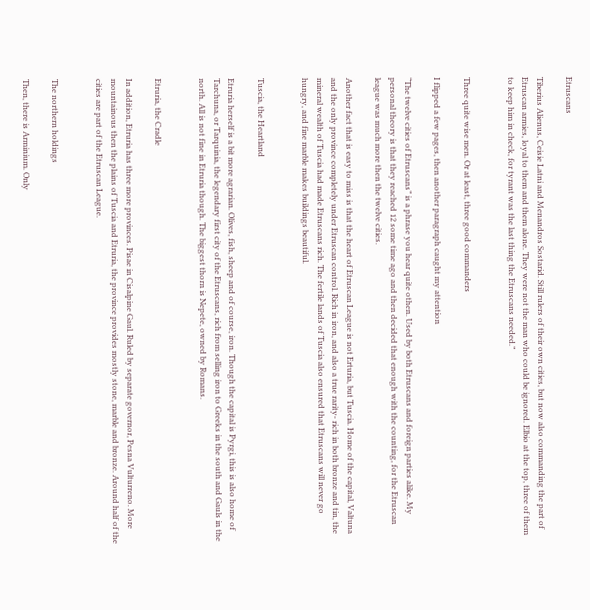Etruscans

Tiberius Alienus, Ceisie Latni and Menandros Sostarid. Still rulers of their own cities, but now also commanding the part of Etruscan armies, loyal to them and them alone. They were not the man who could be ignored. Elbio at the top, three of them to keep him in check, for tyrant was the last thing the Etruscans needed.”


Three quite wise men. Or at least, three good commanders

I flipped a few pages, then another paragraph caught my attention

“The twelve cities of Etruscans” is a phrase you hear quite othen. Used by both Etruscans and foreign parties alike. My personal theory is that they reached 12 some time ago and then decided that enough with the counting, for the Etruscan league was much more then the twelve cities.

Another fact that is easy to miss is that the heart of Etruscan League is not Erturia, but Tuscia. Home of the capital, Valtuna and the only province completely under Etruscan control. Rich in iron, and also a true rarity- rich in both bronze and tin, the mineral wealth of Tuscia had made Etruscans rich. The fertile lands of Tuscia also ensured that Etruscans will never go hungry, and fine marble makes buildings beautiful.


Tuscia, the Heartland

Etruria herself is a bit more agrarian. Olives, fish, sheep and of course, iron. Though the capital is Pyrgi, this is also home of Tarchuna, or Tarquinia, the legendary first city of the Etruscans, rich from selling iron to Greeks in the south and Gauls in the north. All is not fine in Etruria though. The biggest thorn is Nepete, owned by Romans.


Etruria, the Cradle

In addition, Etruria has three more provinces. Pisae in Cisalpine Gaul. Ruled by separate governor, Pesna Vulturreno. More mountainous then the plains of Tuscia and Etruria, the province provides mostly stone, marble and bronze. Around half of the cities are part of the Etruscan League.


The northern holdings

Then, there is Arminium. Only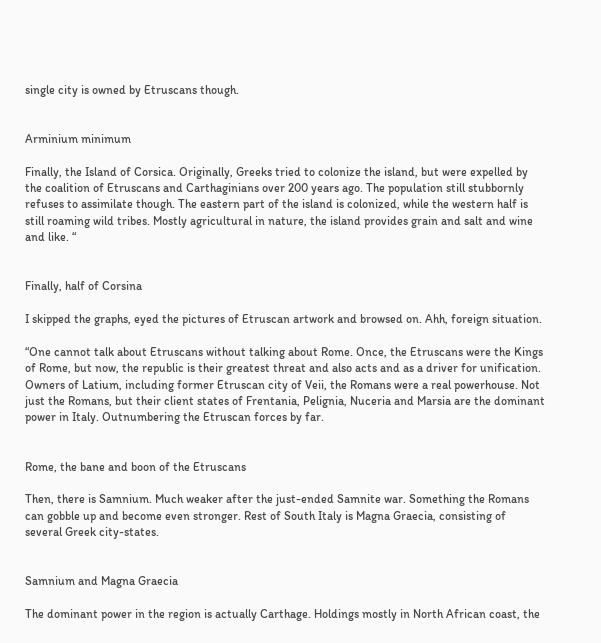single city is owned by Etruscans though.


Arminium minimum

Finally, the Island of Corsica. Originally, Greeks tried to colonize the island, but were expelled by the coalition of Etruscans and Carthaginians over 200 years ago. The population still stubbornly refuses to assimilate though. The eastern part of the island is colonized, while the western half is still roaming wild tribes. Mostly agricultural in nature, the island provides grain and salt and wine and like. “


Finally, half of Corsina

I skipped the graphs, eyed the pictures of Etruscan artwork and browsed on. Ahh, foreign situation.

“One cannot talk about Etruscans without talking about Rome. Once, the Etruscans were the Kings of Rome, but now, the republic is their greatest threat and also acts and as a driver for unification. Owners of Latium, including former Etruscan city of Veii, the Romans were a real powerhouse. Not just the Romans, but their client states of Frentania, Pelignia, Nuceria and Marsia are the dominant power in Italy. Outnumbering the Etruscan forces by far.


Rome, the bane and boon of the Etruscans

Then, there is Samnium. Much weaker after the just-ended Samnite war. Something the Romans can gobble up and become even stronger. Rest of South Italy is Magna Graecia, consisting of several Greek city-states.


Samnium and Magna Graecia

The dominant power in the region is actually Carthage. Holdings mostly in North African coast, the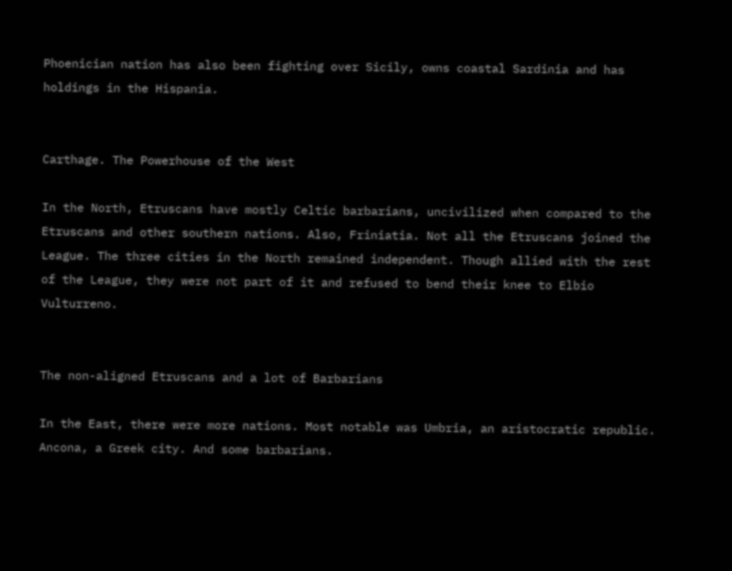Phoenician nation has also been fighting over Sicily, owns coastal Sardinia and has holdings in the Hispania.


Carthage. The Powerhouse of the West

In the North, Etruscans have mostly Celtic barbarians, uncivilized when compared to the Etruscans and other southern nations. Also, Friniatia. Not all the Etruscans joined the League. The three cities in the North remained independent. Though allied with the rest of the League, they were not part of it and refused to bend their knee to Elbio Vulturreno.


The non-aligned Etruscans and a lot of Barbarians

In the East, there were more nations. Most notable was Umbria, an aristocratic republic. Ancona, a Greek city. And some barbarians.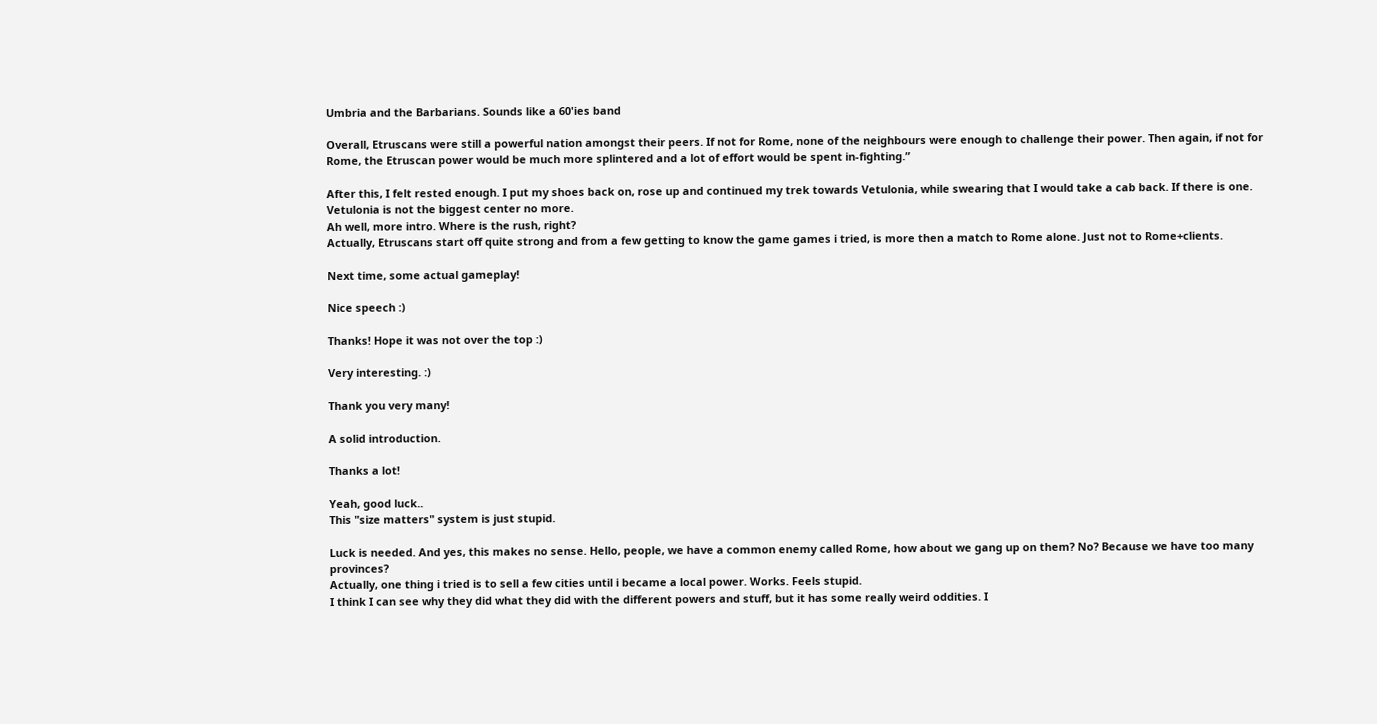Umbria and the Barbarians. Sounds like a 60'ies band

Overall, Etruscans were still a powerful nation amongst their peers. If not for Rome, none of the neighbours were enough to challenge their power. Then again, if not for Rome, the Etruscan power would be much more splintered and a lot of effort would be spent in-fighting.”

After this, I felt rested enough. I put my shoes back on, rose up and continued my trek towards Vetulonia, while swearing that I would take a cab back. If there is one. Vetulonia is not the biggest center no more.
Ah well, more intro. Where is the rush, right?
Actually, Etruscans start off quite strong and from a few getting to know the game games i tried, is more then a match to Rome alone. Just not to Rome+clients.

Next time, some actual gameplay!

Nice speech :)

Thanks! Hope it was not over the top :)

Very interesting. :)

Thank you very many!

A solid introduction.

Thanks a lot!

Yeah, good luck..
This "size matters" system is just stupid.

Luck is needed. And yes, this makes no sense. Hello, people, we have a common enemy called Rome, how about we gang up on them? No? Because we have too many provinces?
Actually, one thing i tried is to sell a few cities until i became a local power. Works. Feels stupid.
I think I can see why they did what they did with the different powers and stuff, but it has some really weird oddities. I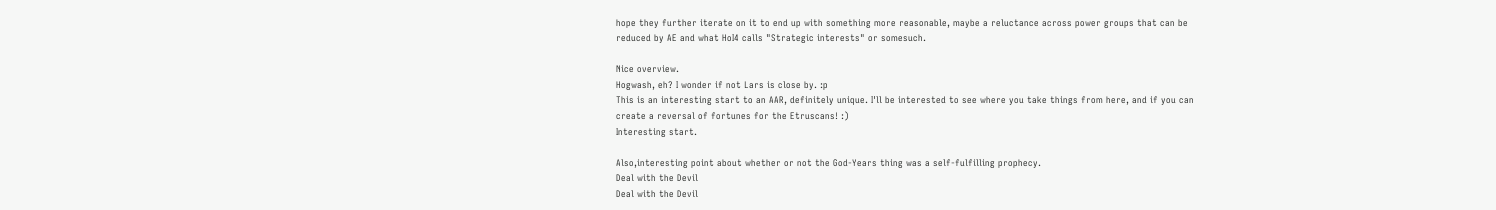hope they further iterate on it to end up with something more reasonable, maybe a reluctance across power groups that can be reduced by AE and what HoI4 calls "Strategic interests" or somesuch.

Nice overview.
Hogwash, eh? I wonder if not Lars is close by. :p
This is an interesting start to an AAR, definitely unique. I'll be interested to see where you take things from here, and if you can create a reversal of fortunes for the Etruscans! :)
Interesting start.

Also,interesting point about whether or not the God-Years thing was a self-fulfilling prophecy.
Deal with the Devil
Deal with the Devil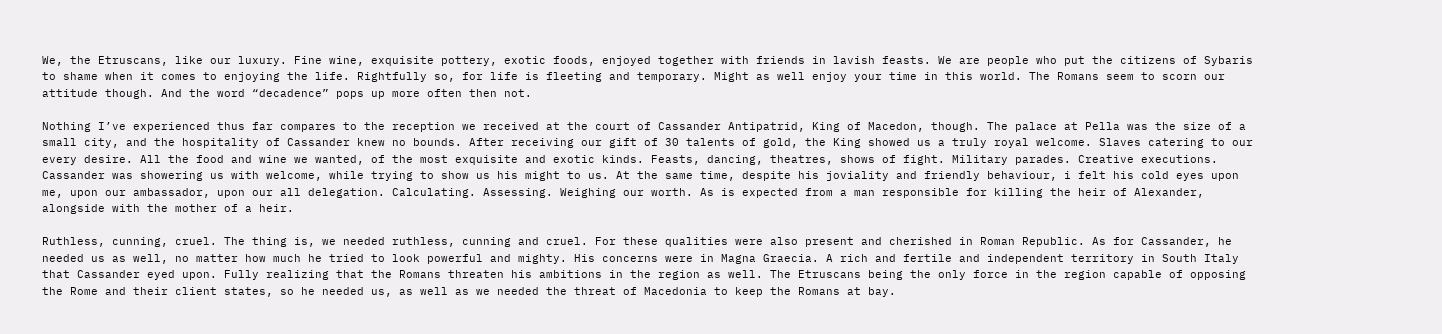We, the Etruscans, like our luxury. Fine wine, exquisite pottery, exotic foods, enjoyed together with friends in lavish feasts. We are people who put the citizens of Sybaris to shame when it comes to enjoying the life. Rightfully so, for life is fleeting and temporary. Might as well enjoy your time in this world. The Romans seem to scorn our attitude though. And the word “decadence” pops up more often then not.

Nothing I’ve experienced thus far compares to the reception we received at the court of Cassander Antipatrid, King of Macedon, though. The palace at Pella was the size of a small city, and the hospitality of Cassander knew no bounds. After receiving our gift of 30 talents of gold, the King showed us a truly royal welcome. Slaves catering to our every desire. All the food and wine we wanted, of the most exquisite and exotic kinds. Feasts, dancing, theatres, shows of fight. Military parades. Creative executions. Cassander was showering us with welcome, while trying to show us his might to us. At the same time, despite his joviality and friendly behaviour, i felt his cold eyes upon me, upon our ambassador, upon our all delegation. Calculating. Assessing. Weighing our worth. As is expected from a man responsible for killing the heir of Alexander, alongside with the mother of a heir.

Ruthless, cunning, cruel. The thing is, we needed ruthless, cunning and cruel. For these qualities were also present and cherished in Roman Republic. As for Cassander, he needed us as well, no matter how much he tried to look powerful and mighty. His concerns were in Magna Graecia. A rich and fertile and independent territory in South Italy that Cassander eyed upon. Fully realizing that the Romans threaten his ambitions in the region as well. The Etruscans being the only force in the region capable of opposing the Rome and their client states, so he needed us, as well as we needed the threat of Macedonia to keep the Romans at bay.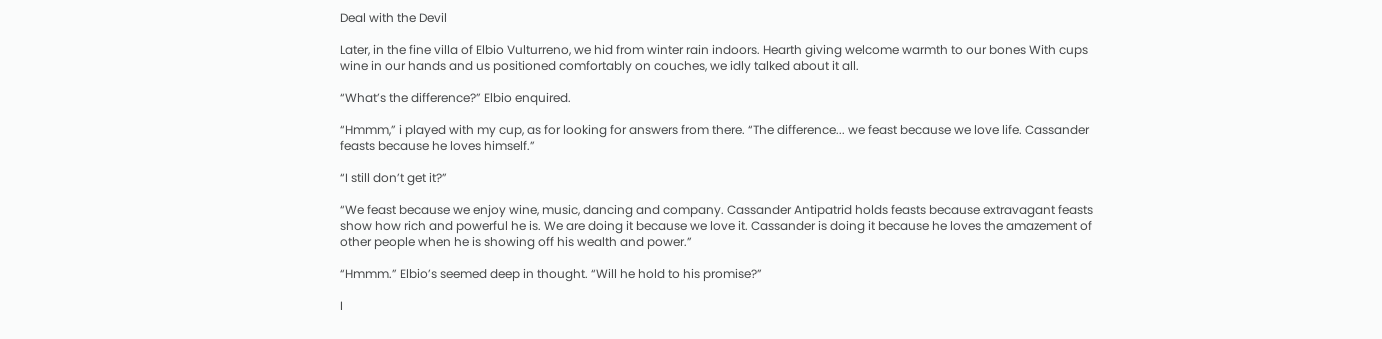Deal with the Devil

Later, in the fine villa of Elbio Vulturreno, we hid from winter rain indoors. Hearth giving welcome warmth to our bones With cups wine in our hands and us positioned comfortably on couches, we idly talked about it all.

“What’s the difference?” Elbio enquired.

“Hmmm,” i played with my cup, as for looking for answers from there. “The difference... we feast because we love life. Cassander feasts because he loves himself.”

“I still don’t get it?”

“We feast because we enjoy wine, music, dancing and company. Cassander Antipatrid holds feasts because extravagant feasts show how rich and powerful he is. We are doing it because we love it. Cassander is doing it because he loves the amazement of other people when he is showing off his wealth and power.”

“Hmmm.” Elbio’s seemed deep in thought. “Will he hold to his promise?”

I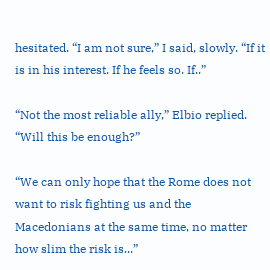hesitated. “I am not sure,” I said, slowly. “If it is in his interest. If he feels so. If..”

“Not the most reliable ally,” Elbio replied. “Will this be enough?”

“We can only hope that the Rome does not want to risk fighting us and the Macedonians at the same time, no matter how slim the risk is...”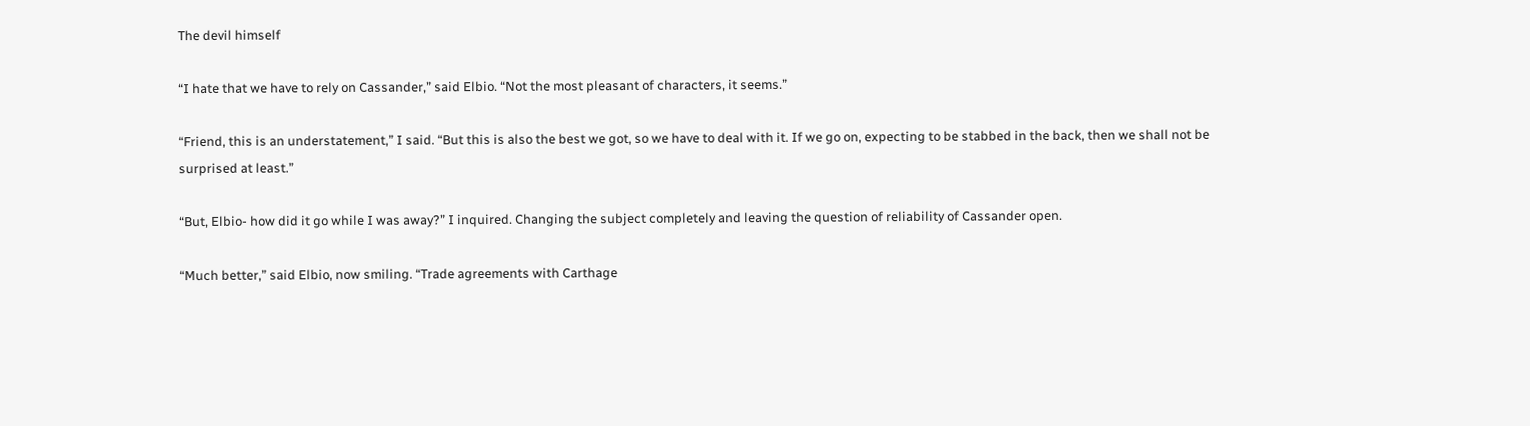The devil himself

“I hate that we have to rely on Cassander,” said Elbio. “Not the most pleasant of characters, it seems.”

“Friend, this is an understatement,” I said. “But this is also the best we got, so we have to deal with it. If we go on, expecting to be stabbed in the back, then we shall not be surprised at least.”

“But, Elbio- how did it go while I was away?” I inquired. Changing the subject completely and leaving the question of reliability of Cassander open.

“Much better,” said Elbio, now smiling. “Trade agreements with Carthage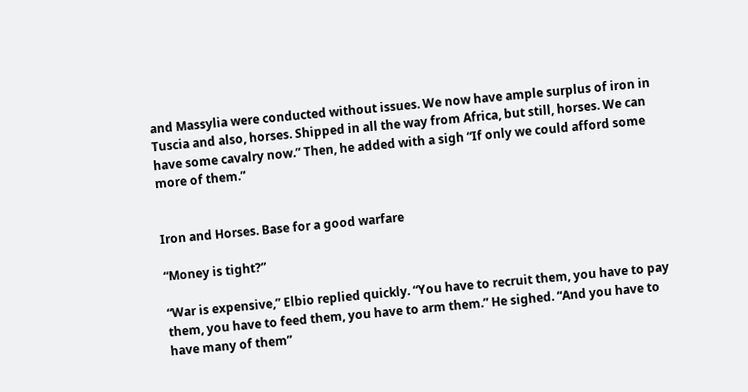and Massylia were conducted without issues. We now have ample surplus of iron in Tuscia and also, horses. Shipped in all the way from Africa, but still, horses. We can have some cavalry now.” Then, he added with a sigh “If only we could afford some more of them.”


Iron and Horses. Base for a good warfare

“Money is tight?”

“War is expensive,” Elbio replied quickly. “You have to recruit them, you have to pay them, you have to feed them, you have to arm them.” He sighed. “And you have to have many of them”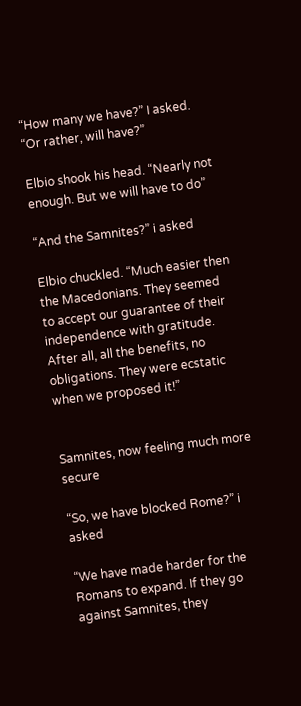“How many we have?” I asked. “Or rather, will have?”

Elbio shook his head. “Nearly not enough. But we will have to do”

“And the Samnites?” i asked

Elbio chuckled. “Much easier then the Macedonians. They seemed to accept our guarantee of their independence with gratitude. After all, all the benefits, no obligations. They were ecstatic when we proposed it!”


Samnites, now feeling much more secure

“So, we have blocked Rome?” i asked

“We have made harder for the Romans to expand. If they go against Samnites, they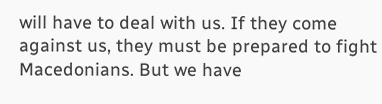will have to deal with us. If they come against us, they must be prepared to fight Macedonians. But we have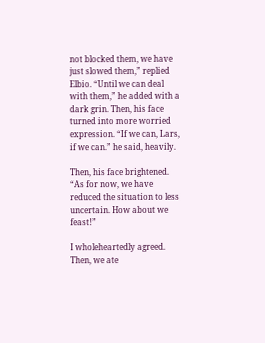not blocked them, we have just slowed them,” replied Elbio. “Until we can deal with them,” he added with a dark grin. Then, his face turned into more worried expression. “If we can, Lars, if we can.” he said, heavily.

Then, his face brightened. “As for now, we have reduced the situation to less uncertain. How about we feast!”

I wholeheartedly agreed. Then, we ate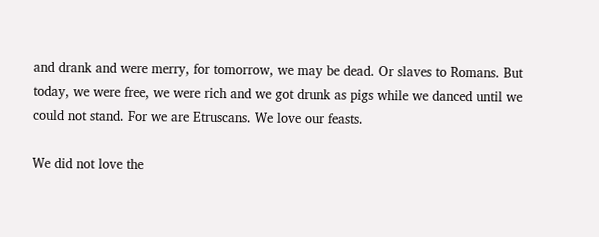and drank and were merry, for tomorrow, we may be dead. Or slaves to Romans. But today, we were free, we were rich and we got drunk as pigs while we danced until we could not stand. For we are Etruscans. We love our feasts.

We did not love the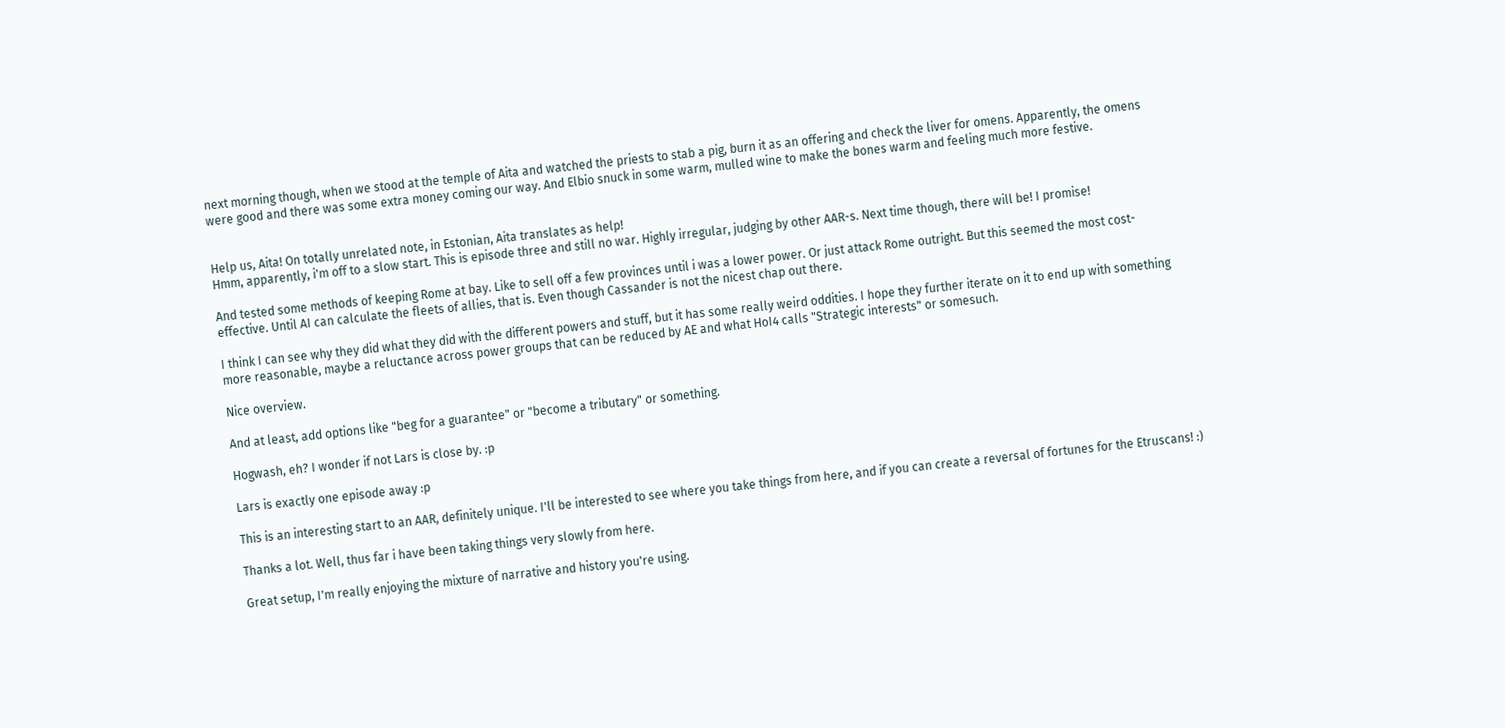next morning though, when we stood at the temple of Aita and watched the priests to stab a pig, burn it as an offering and check the liver for omens. Apparently, the omens were good and there was some extra money coming our way. And Elbio snuck in some warm, mulled wine to make the bones warm and feeling much more festive.


Help us, Aita! On totally unrelated note, in Estonian, Aita translates as help!
Hmm, apparently, i'm off to a slow start. This is episode three and still no war. Highly irregular, judging by other AAR-s. Next time though, there will be! I promise!

And tested some methods of keeping Rome at bay. Like to sell off a few provinces until i was a lower power. Or just attack Rome outright. But this seemed the most cost-effective. Until AI can calculate the fleets of allies, that is. Even though Cassander is not the nicest chap out there.

I think I can see why they did what they did with the different powers and stuff, but it has some really weird oddities. I hope they further iterate on it to end up with something more reasonable, maybe a reluctance across power groups that can be reduced by AE and what HoI4 calls "Strategic interests" or somesuch.

Nice overview.

And at least, add options like "beg for a guarantee" or "become a tributary" or something.

Hogwash, eh? I wonder if not Lars is close by. :p

Lars is exactly one episode away :p

This is an interesting start to an AAR, definitely unique. I'll be interested to see where you take things from here, and if you can create a reversal of fortunes for the Etruscans! :)

Thanks a lot. Well, thus far i have been taking things very slowly from here.

Great setup, I'm really enjoying the mixture of narrative and history you're using.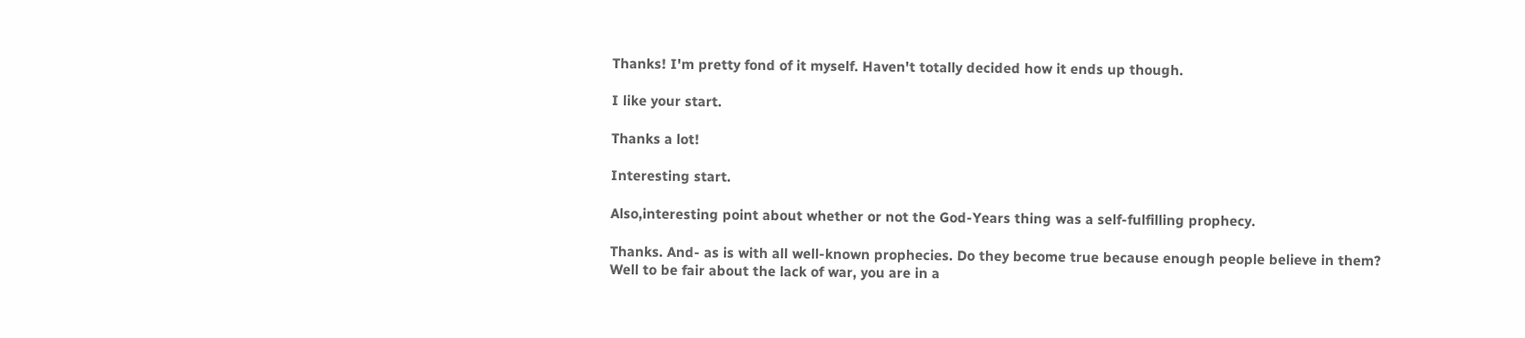Thanks! I'm pretty fond of it myself. Haven't totally decided how it ends up though.

I like your start.

Thanks a lot!

Interesting start.

Also,interesting point about whether or not the God-Years thing was a self-fulfilling prophecy.

Thanks. And- as is with all well-known prophecies. Do they become true because enough people believe in them?
Well to be fair about the lack of war, you are in a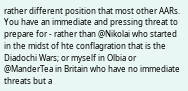rather different position that most other AARs. You have an immediate and pressing threat to prepare for - rather than @Nikolai who started in the midst of hte conflagration that is the Diadochi Wars; or myself in Olbia or @ManderTea in Britain who have no immediate threats but a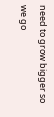need to grow bigger so we go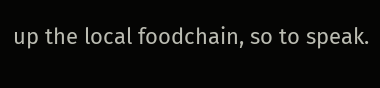up the local foodchain, so to speak.